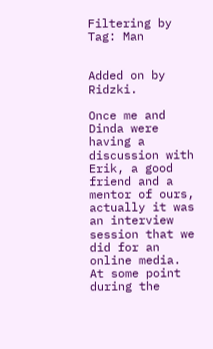Filtering by Tag: Man


Added on by Ridzki.

Once me and Dinda were having a discussion with Erik, a good friend and a mentor of ours, actually it was an interview session that we did for an online media. At some point during the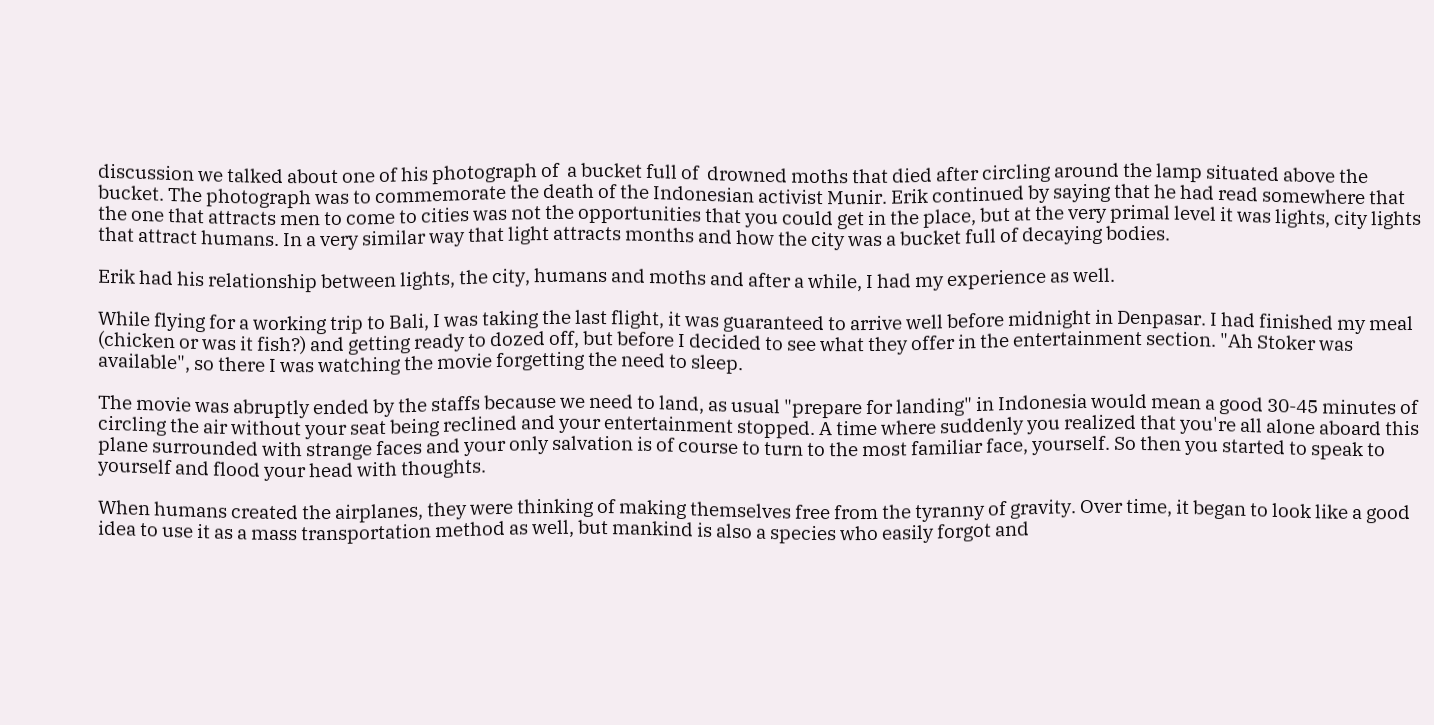discussion we talked about one of his photograph of  a bucket full of  drowned moths that died after circling around the lamp situated above the bucket. The photograph was to commemorate the death of the Indonesian activist Munir. Erik continued by saying that he had read somewhere that the one that attracts men to come to cities was not the opportunities that you could get in the place, but at the very primal level it was lights, city lights that attract humans. In a very similar way that light attracts months and how the city was a bucket full of decaying bodies.

Erik had his relationship between lights, the city, humans and moths and after a while, I had my experience as well.

While flying for a working trip to Bali, I was taking the last flight, it was guaranteed to arrive well before midnight in Denpasar. I had finished my meal (chicken or was it fish?) and getting ready to dozed off, but before I decided to see what they offer in the entertainment section. "Ah Stoker was available", so there I was watching the movie forgetting the need to sleep.

The movie was abruptly ended by the staffs because we need to land, as usual "prepare for landing" in Indonesia would mean a good 30-45 minutes of circling the air without your seat being reclined and your entertainment stopped. A time where suddenly you realized that you're all alone aboard this plane surrounded with strange faces and your only salvation is of course to turn to the most familiar face, yourself. So then you started to speak to yourself and flood your head with thoughts.

When humans created the airplanes, they were thinking of making themselves free from the tyranny of gravity. Over time, it began to look like a good idea to use it as a mass transportation method as well, but mankind is also a species who easily forgot and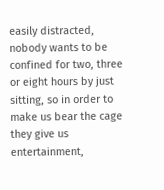easily distracted, nobody wants to be confined for two, three or eight hours by just sitting, so in order to make us bear the cage they give us entertainment,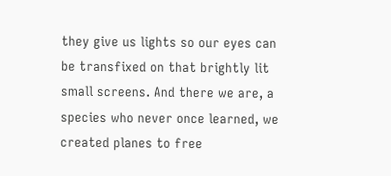they give us lights so our eyes can be transfixed on that brightly lit small screens. And there we are, a species who never once learned, we created planes to free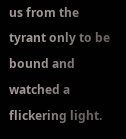us from the tyrant only to be bound and watched a flickering light.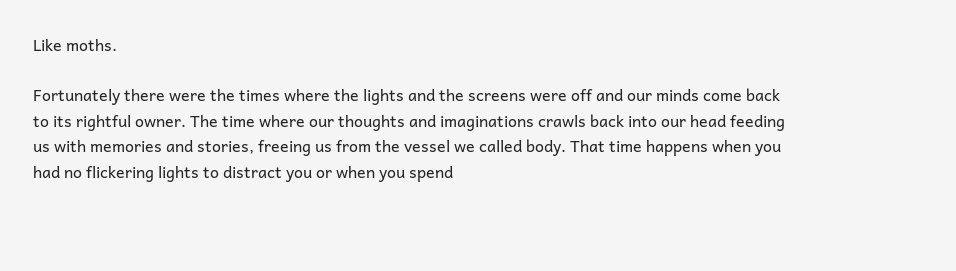Like moths.

Fortunately there were the times where the lights and the screens were off and our minds come back to its rightful owner. The time where our thoughts and imaginations crawls back into our head feeding us with memories and stories, freeing us from the vessel we called body. That time happens when you had no flickering lights to distract you or when you spend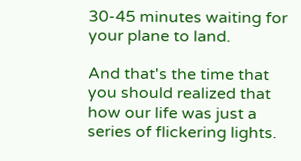30-45 minutes waiting for your plane to land.

And that's the time that you should realized that how our life was just a series of flickering lights.